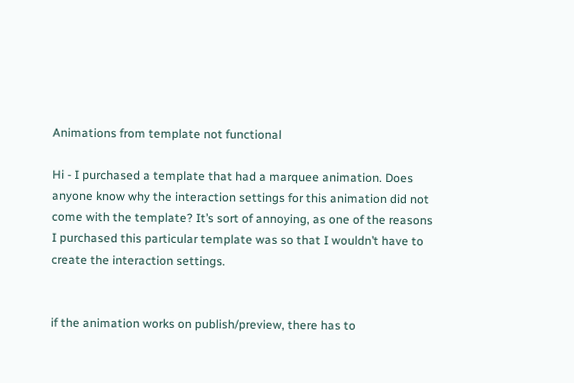Animations from template not functional

Hi - I purchased a template that had a marquee animation. Does anyone know why the interaction settings for this animation did not come with the template? It’s sort of annoying, as one of the reasons I purchased this particular template was so that I wouldn’t have to create the interaction settings.


if the animation works on publish/preview, there has to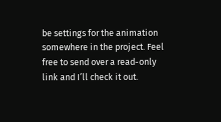be settings for the animation somewhere in the project. Feel free to send over a read-only link and I’ll check it out.